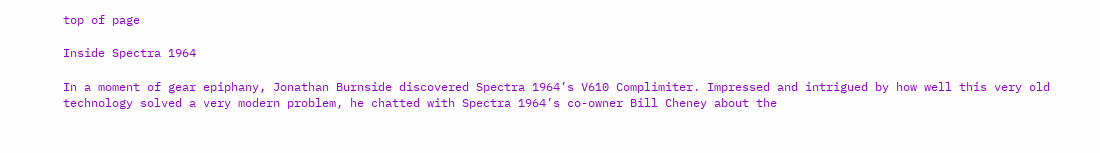top of page

Inside Spectra 1964

In a moment of gear epiphany, Jonathan Burnside discovered Spectra 1964’s V610 Complimiter. Impressed and intrigued by how well this very old technology solved a very modern problem, he chatted with Spectra 1964’s co-owner Bill Cheney about the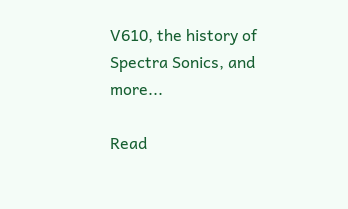V610, the history of Spectra Sonics, and more...

Read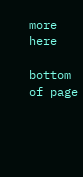more here

bottom of page